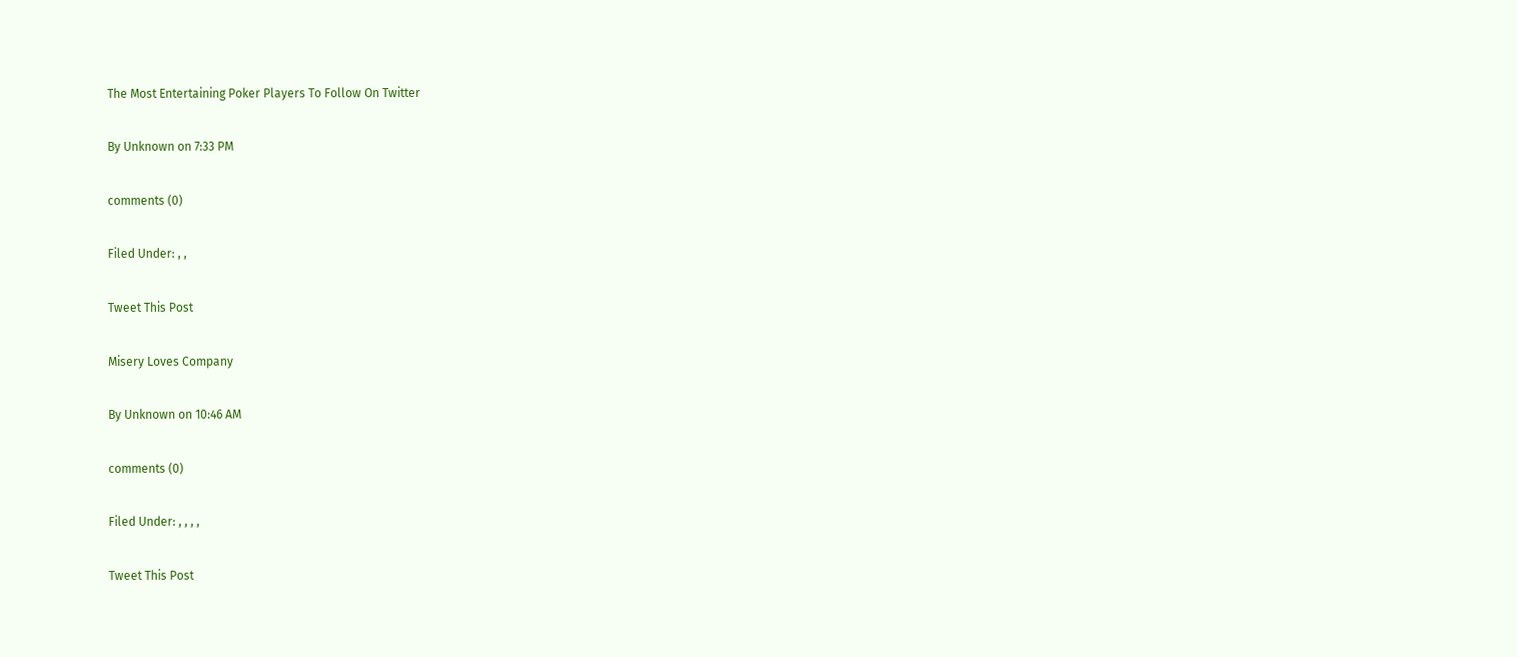The Most Entertaining Poker Players To Follow On Twitter

By Unknown on 7:33 PM

comments (0)

Filed Under: , ,

Tweet This Post

Misery Loves Company

By Unknown on 10:46 AM

comments (0)

Filed Under: , , , ,

Tweet This Post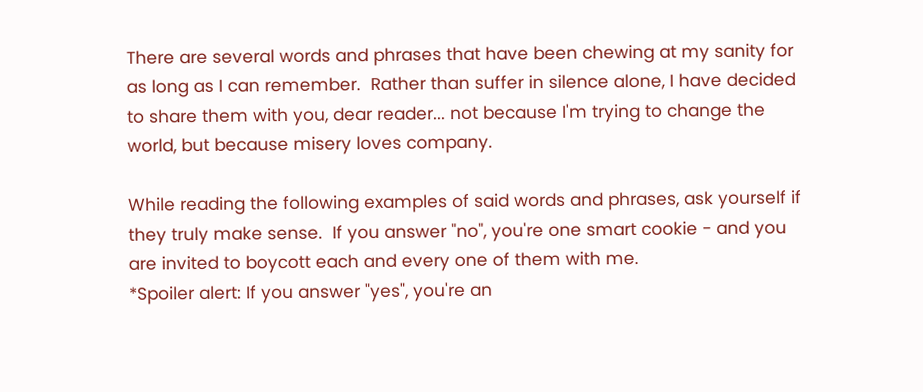There are several words and phrases that have been chewing at my sanity for as long as I can remember.  Rather than suffer in silence alone, I have decided to share them with you, dear reader... not because I'm trying to change the world, but because misery loves company.

While reading the following examples of said words and phrases, ask yourself if they truly make sense.  If you answer "no", you're one smart cookie - and you are invited to boycott each and every one of them with me.
*Spoiler alert: If you answer "yes", you're an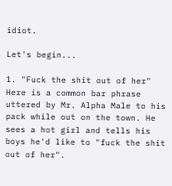idiot.

Let's begin...

1. "Fuck the shit out of her"
Here is a common bar phrase uttered by Mr. Alpha Male to his pack while out on the town. He sees a hot girl and tells his boys he'd like to "fuck the shit out of her".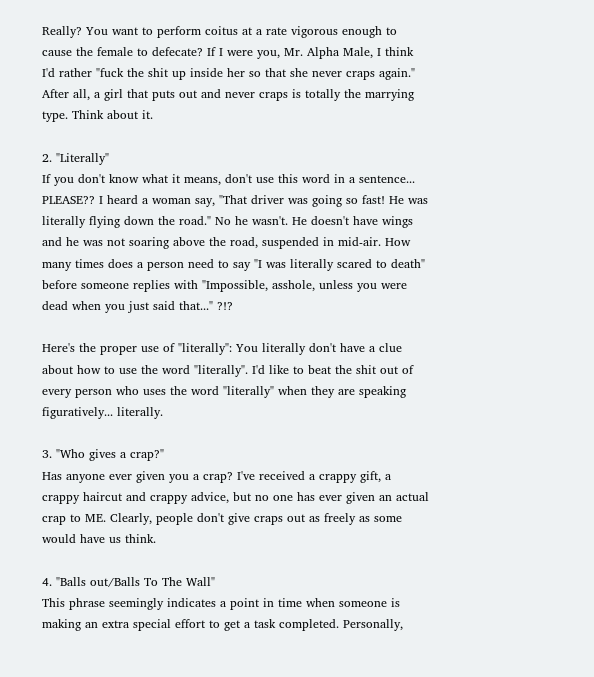Really? You want to perform coitus at a rate vigorous enough to cause the female to defecate? If I were you, Mr. Alpha Male, I think I'd rather "fuck the shit up inside her so that she never craps again." After all, a girl that puts out and never craps is totally the marrying type. Think about it.

2. "Literally"
If you don't know what it means, don't use this word in a sentence... PLEASE?? I heard a woman say, "That driver was going so fast! He was literally flying down the road." No he wasn't. He doesn't have wings and he was not soaring above the road, suspended in mid-air. How many times does a person need to say "I was literally scared to death" before someone replies with "Impossible, asshole, unless you were dead when you just said that..." ?!?

Here's the proper use of "literally": You literally don't have a clue about how to use the word "literally". I'd like to beat the shit out of every person who uses the word "literally" when they are speaking figuratively... literally.

3. "Who gives a crap?"
Has anyone ever given you a crap? I've received a crappy gift, a crappy haircut and crappy advice, but no one has ever given an actual crap to ME. Clearly, people don't give craps out as freely as some would have us think.

4. "Balls out/Balls To The Wall"
This phrase seemingly indicates a point in time when someone is making an extra special effort to get a task completed. Personally,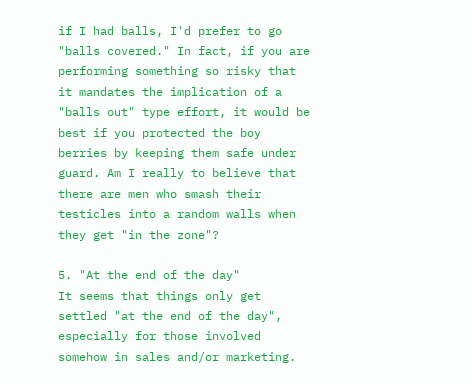if I had balls, I'd prefer to go "balls covered." In fact, if you are performing something so risky that it mandates the implication of a "balls out" type effort, it would be best if you protected the boy berries by keeping them safe under guard. Am I really to believe that there are men who smash their testicles into a random walls when they get "in the zone"?

5. "At the end of the day"
It seems that things only get settled "at the end of the day", especially for those involved somehow in sales and/or marketing.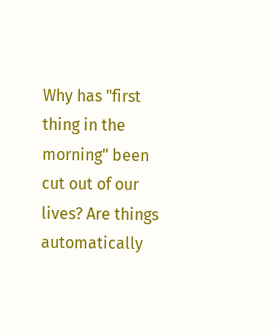Why has "first thing in the morning" been cut out of our lives? Are things automatically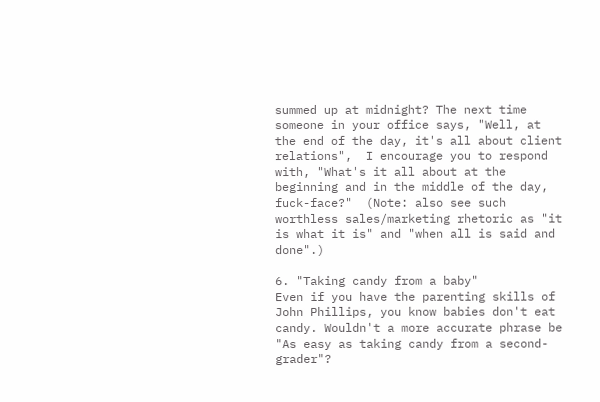summed up at midnight? The next time someone in your office says, "Well, at the end of the day, it's all about client relations",  I encourage you to respond with, "What's it all about at the beginning and in the middle of the day, fuck-face?"  (Note: also see such worthless sales/marketing rhetoric as "it is what it is" and "when all is said and done".)

6. "Taking candy from a baby"
Even if you have the parenting skills of John Phillips, you know babies don't eat candy. Wouldn't a more accurate phrase be "As easy as taking candy from a second-grader"?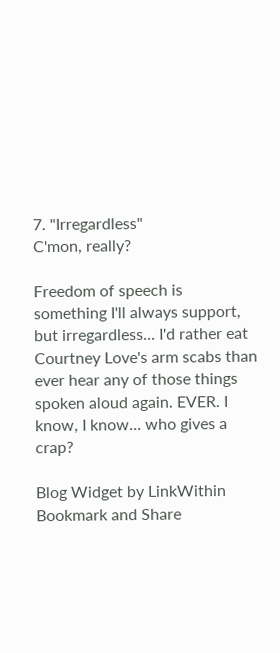7. "Irregardless"
C'mon, really?

Freedom of speech is something I'll always support, but irregardless... I'd rather eat Courtney Love's arm scabs than ever hear any of those things spoken aloud again. EVER. I know, I know... who gives a crap?

Blog Widget by LinkWithin
Bookmark and Share